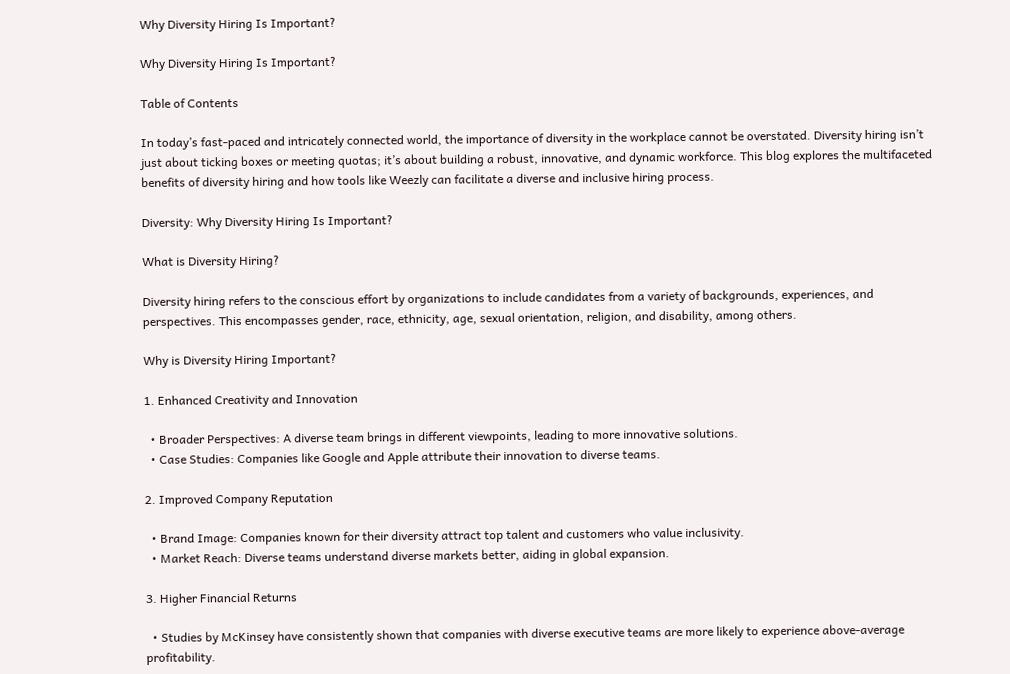Why Diversity Hiring Is Important?

Why Diversity Hiring Is Important?

Table of Contents

In today’s fast-paced and intricately connected world, the importance of diversity in the workplace cannot be overstated. Diversity hiring isn’t just about ticking boxes or meeting quotas; it’s about building a robust, innovative, and dynamic workforce. This blog explores the multifaceted benefits of diversity hiring and how tools like Weezly can facilitate a diverse and inclusive hiring process.

Diversity: Why Diversity Hiring Is Important?

What is Diversity Hiring?

Diversity hiring refers to the conscious effort by organizations to include candidates from a variety of backgrounds, experiences, and perspectives. This encompasses gender, race, ethnicity, age, sexual orientation, religion, and disability, among others.

Why is Diversity Hiring Important?

1. Enhanced Creativity and Innovation

  • Broader Perspectives: A diverse team brings in different viewpoints, leading to more innovative solutions.
  • Case Studies: Companies like Google and Apple attribute their innovation to diverse teams.

2. Improved Company Reputation

  • Brand Image: Companies known for their diversity attract top talent and customers who value inclusivity.
  • Market Reach: Diverse teams understand diverse markets better, aiding in global expansion.

3. Higher Financial Returns

  • Studies by McKinsey have consistently shown that companies with diverse executive teams are more likely to experience above-average profitability.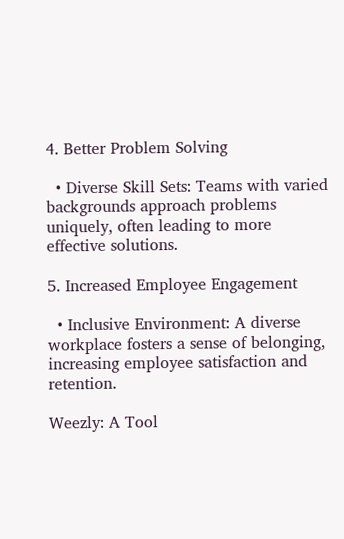4. Better Problem Solving

  • Diverse Skill Sets: Teams with varied backgrounds approach problems uniquely, often leading to more effective solutions.

5. Increased Employee Engagement

  • Inclusive Environment: A diverse workplace fosters a sense of belonging, increasing employee satisfaction and retention.

Weezly: A Tool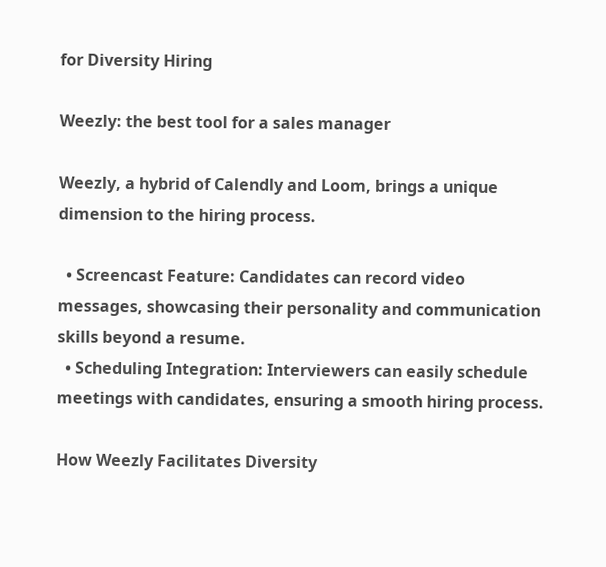for Diversity Hiring

Weezly: the best tool for a sales manager

Weezly, a hybrid of Calendly and Loom, brings a unique dimension to the hiring process.

  • Screencast Feature: Candidates can record video messages, showcasing their personality and communication skills beyond a resume.
  • Scheduling Integration: Interviewers can easily schedule meetings with candidates, ensuring a smooth hiring process.

How Weezly Facilitates Diversity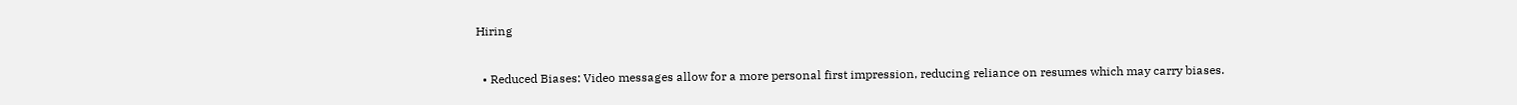Hiring

  • Reduced Biases: Video messages allow for a more personal first impression, reducing reliance on resumes which may carry biases.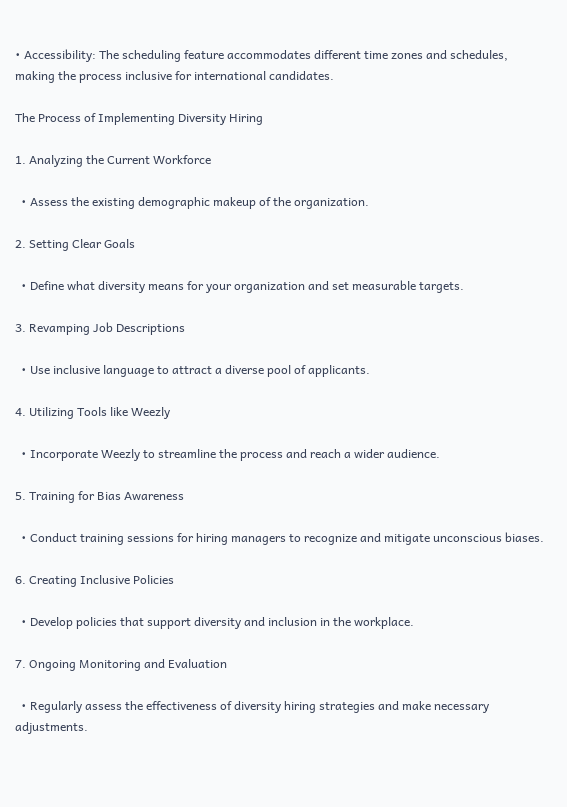• Accessibility: The scheduling feature accommodates different time zones and schedules, making the process inclusive for international candidates.

The Process of Implementing Diversity Hiring

1. Analyzing the Current Workforce

  • Assess the existing demographic makeup of the organization.

2. Setting Clear Goals

  • Define what diversity means for your organization and set measurable targets.

3. Revamping Job Descriptions

  • Use inclusive language to attract a diverse pool of applicants.

4. Utilizing Tools like Weezly

  • Incorporate Weezly to streamline the process and reach a wider audience.

5. Training for Bias Awareness

  • Conduct training sessions for hiring managers to recognize and mitigate unconscious biases.

6. Creating Inclusive Policies

  • Develop policies that support diversity and inclusion in the workplace.

7. Ongoing Monitoring and Evaluation

  • Regularly assess the effectiveness of diversity hiring strategies and make necessary adjustments.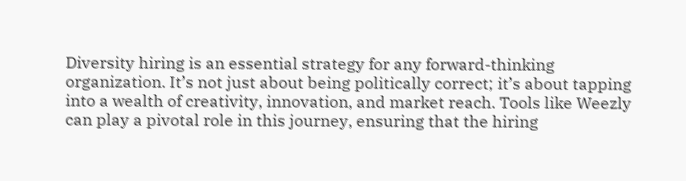Diversity hiring is an essential strategy for any forward-thinking organization. It’s not just about being politically correct; it’s about tapping into a wealth of creativity, innovation, and market reach. Tools like Weezly can play a pivotal role in this journey, ensuring that the hiring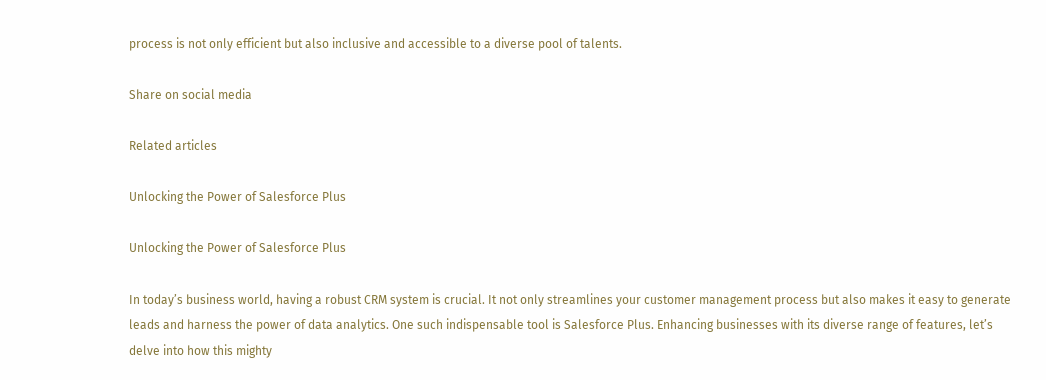process is not only efficient but also inclusive and accessible to a diverse pool of talents.

Share on social media

Related articles

Unlocking the Power of Salesforce Plus

Unlocking the Power of Salesforce Plus

In today’s business world, having a robust CRM system is crucial. It not only streamlines your customer management process but also makes it easy to generate leads and harness the power of data analytics. One such indispensable tool is Salesforce Plus. Enhancing businesses with its diverse range of features, let’s delve into how this mighty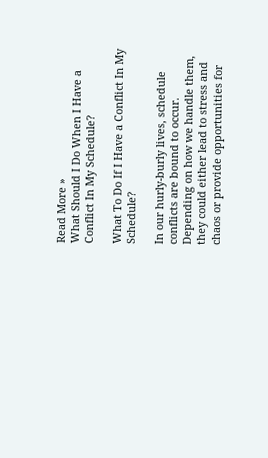Read More »
What Should I Do When I Have a Conflict In My Schedule?

What To Do If I Have a Conflict In My Schedule?

In our hurly-burly lives, schedule conflicts are bound to occur. Depending on how we handle them, they could either lead to stress and chaos or provide opportunities for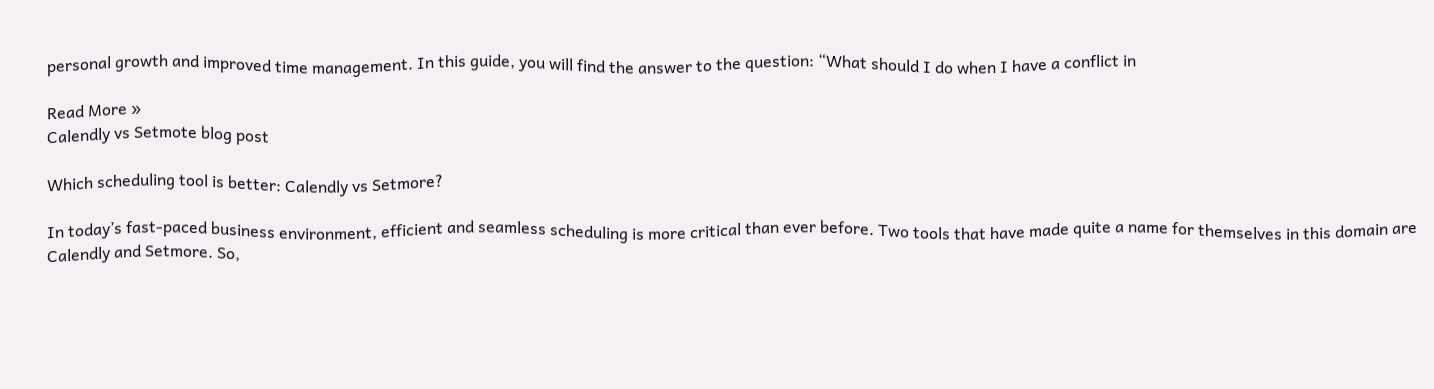personal growth and improved time management. In this guide, you will find the answer to the question: “What should I do when I have a conflict in

Read More »
Calendly vs Setmote blog post

Which scheduling tool is better: Calendly vs Setmore?

In today’s fast-paced business environment, efficient and seamless scheduling is more critical than ever before. Two tools that have made quite a name for themselves in this domain are Calendly and Setmore. So,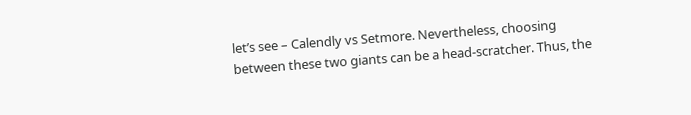let’s see – Calendly vs Setmore. Nevertheless, choosing between these two giants can be a head-scratcher. Thus, the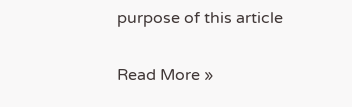purpose of this article

Read More »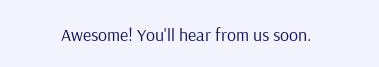Awesome! You'll hear from us soon.